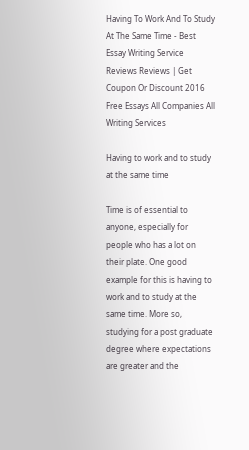Having To Work And To Study At The Same Time - Best Essay Writing Service Reviews Reviews | Get Coupon Or Discount 2016
Free Essays All Companies All Writing Services

Having to work and to study at the same time

Time is of essential to anyone, especially for people who has a lot on their plate. One good example for this is having to work and to study at the same time. More so, studying for a post graduate degree where expectations are greater and the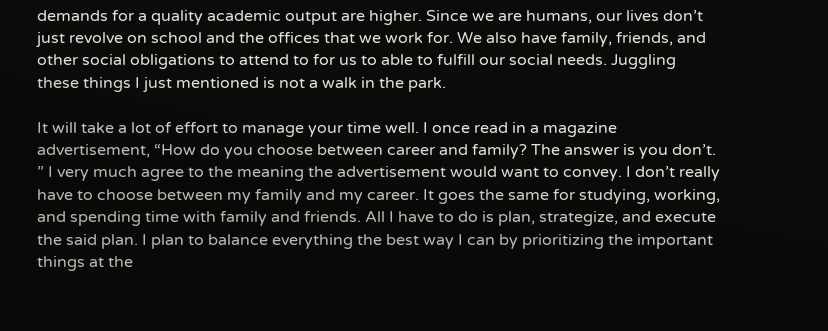demands for a quality academic output are higher. Since we are humans, our lives don’t just revolve on school and the offices that we work for. We also have family, friends, and other social obligations to attend to for us to able to fulfill our social needs. Juggling these things I just mentioned is not a walk in the park.

It will take a lot of effort to manage your time well. I once read in a magazine advertisement, “How do you choose between career and family? The answer is you don’t. ” I very much agree to the meaning the advertisement would want to convey. I don’t really have to choose between my family and my career. It goes the same for studying, working, and spending time with family and friends. All I have to do is plan, strategize, and execute the said plan. I plan to balance everything the best way I can by prioritizing the important things at the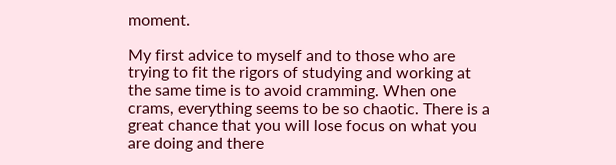moment.

My first advice to myself and to those who are trying to fit the rigors of studying and working at the same time is to avoid cramming. When one crams, everything seems to be so chaotic. There is a great chance that you will lose focus on what you are doing and there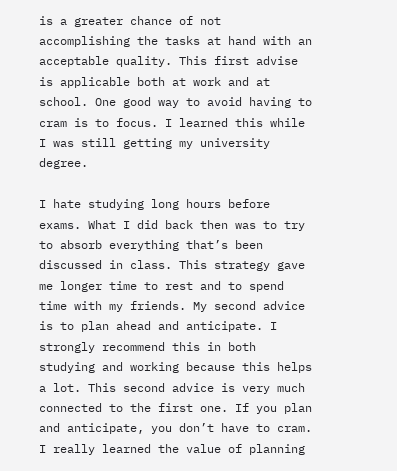is a greater chance of not accomplishing the tasks at hand with an acceptable quality. This first advise is applicable both at work and at school. One good way to avoid having to cram is to focus. I learned this while I was still getting my university degree.

I hate studying long hours before exams. What I did back then was to try to absorb everything that’s been discussed in class. This strategy gave me longer time to rest and to spend time with my friends. My second advice is to plan ahead and anticipate. I strongly recommend this in both studying and working because this helps a lot. This second advice is very much connected to the first one. If you plan and anticipate, you don’t have to cram. I really learned the value of planning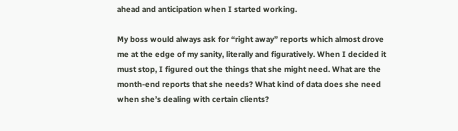ahead and anticipation when I started working.

My boss would always ask for “right away” reports which almost drove me at the edge of my sanity, literally and figuratively. When I decided it must stop, I figured out the things that she might need. What are the month-end reports that she needs? What kind of data does she need when she’s dealing with certain clients?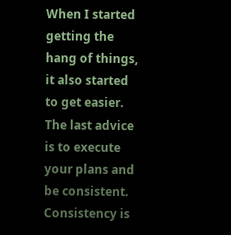When I started getting the hang of things, it also started to get easier. The last advice is to execute your plans and be consistent. Consistency is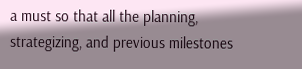a must so that all the planning, strategizing, and previous milestones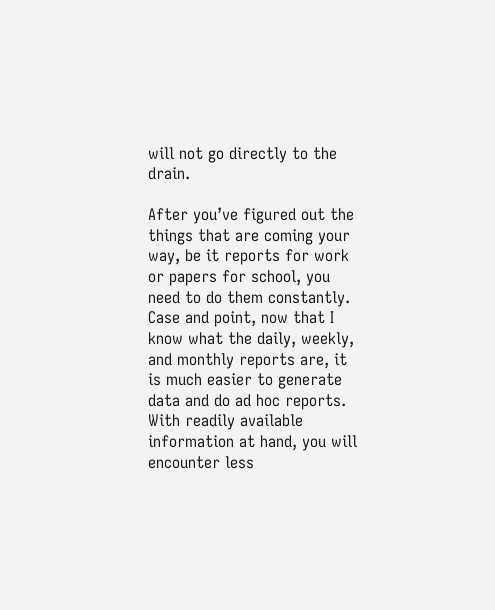will not go directly to the drain.

After you’ve figured out the things that are coming your way, be it reports for work or papers for school, you need to do them constantly. Case and point, now that I know what the daily, weekly, and monthly reports are, it is much easier to generate data and do ad hoc reports. With readily available information at hand, you will encounter less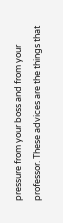pressure from your boss and from your professor. These advices are the things that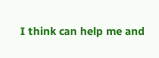I think can help me and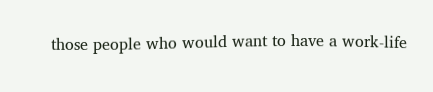those people who would want to have a work-life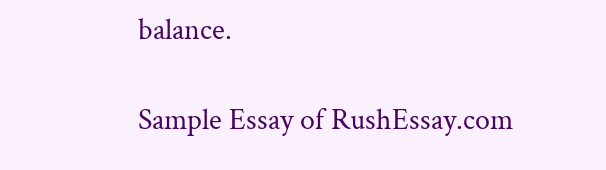balance.

Sample Essay of RushEssay.com